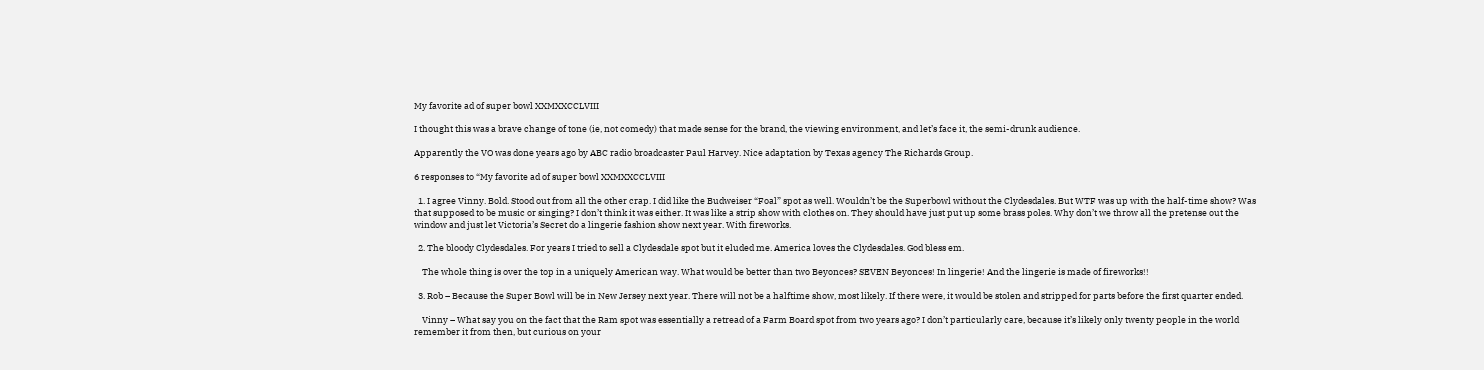My favorite ad of super bowl XXMXXCCLVIII

I thought this was a brave change of tone (ie, not comedy) that made sense for the brand, the viewing environment, and let’s face it, the semi-drunk audience.

Apparently the VO was done years ago by ABC radio broadcaster Paul Harvey. Nice adaptation by Texas agency The Richards Group.

6 responses to “My favorite ad of super bowl XXMXXCCLVIII

  1. I agree Vinny. Bold. Stood out from all the other crap. I did like the Budweiser “Foal” spot as well. Wouldn’t be the Superbowl without the Clydesdales. But WTF was up with the half-time show? Was that supposed to be music or singing? I don’t think it was either. It was like a strip show with clothes on. They should have just put up some brass poles. Why don’t we throw all the pretense out the window and just let Victoria’s Secret do a lingerie fashion show next year. With fireworks.

  2. The bloody Clydesdales. For years I tried to sell a Clydesdale spot but it eluded me. America loves the Clydesdales. God bless em.

    The whole thing is over the top in a uniquely American way. What would be better than two Beyonces? SEVEN Beyonces! In lingerie! And the lingerie is made of fireworks!!

  3. Rob – Because the Super Bowl will be in New Jersey next year. There will not be a halftime show, most likely. If there were, it would be stolen and stripped for parts before the first quarter ended.

    Vinny – What say you on the fact that the Ram spot was essentially a retread of a Farm Board spot from two years ago? I don’t particularly care, because it’s likely only twenty people in the world remember it from then, but curious on your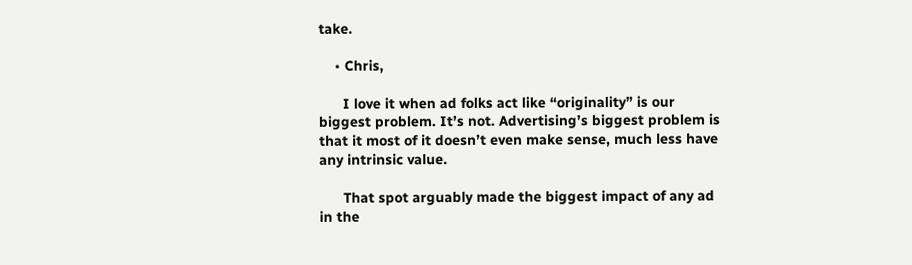take.

    • Chris,

      I love it when ad folks act like “originality” is our biggest problem. It’s not. Advertising’s biggest problem is that it most of it doesn’t even make sense, much less have any intrinsic value.

      That spot arguably made the biggest impact of any ad in the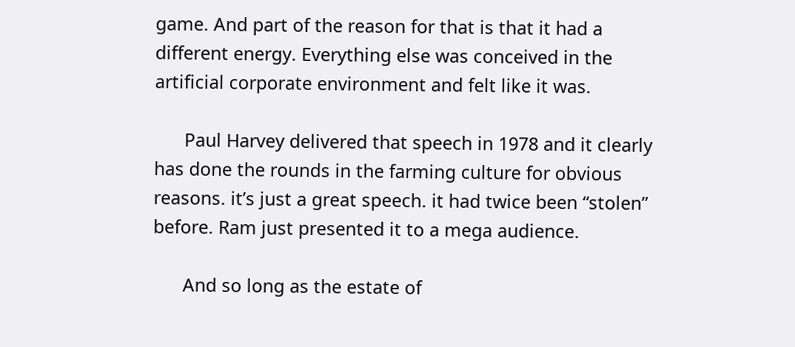game. And part of the reason for that is that it had a different energy. Everything else was conceived in the artificial corporate environment and felt like it was.

      Paul Harvey delivered that speech in 1978 and it clearly has done the rounds in the farming culture for obvious reasons. it’s just a great speech. it had twice been “stolen” before. Ram just presented it to a mega audience.

      And so long as the estate of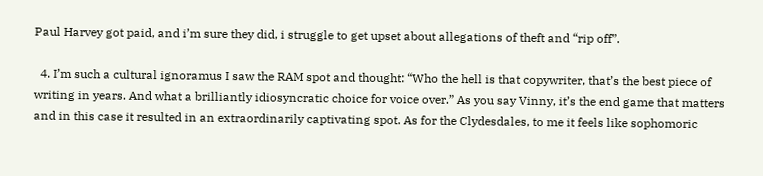Paul Harvey got paid, and i’m sure they did, i struggle to get upset about allegations of theft and “rip off”.

  4. I’m such a cultural ignoramus I saw the RAM spot and thought: “Who the hell is that copywriter, that’s the best piece of writing in years. And what a brilliantly idiosyncratic choice for voice over.” As you say Vinny, it’s the end game that matters and in this case it resulted in an extraordinarily captivating spot. As for the Clydesdales, to me it feels like sophomoric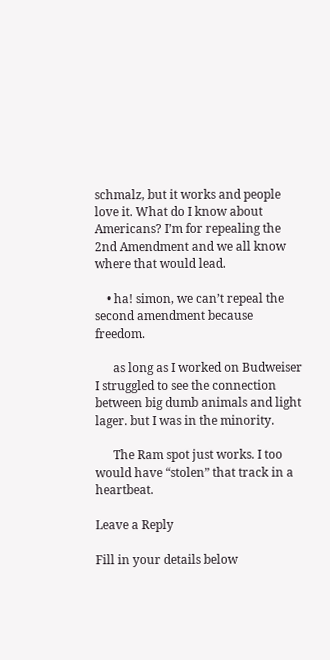schmalz, but it works and people love it. What do I know about Americans? I’m for repealing the 2nd Amendment and we all know where that would lead.

    • ha! simon, we can’t repeal the second amendment because freedom.

      as long as I worked on Budweiser I struggled to see the connection between big dumb animals and light lager. but I was in the minority.

      The Ram spot just works. I too would have “stolen” that track in a heartbeat.

Leave a Reply

Fill in your details below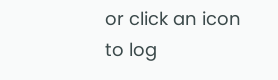or click an icon to log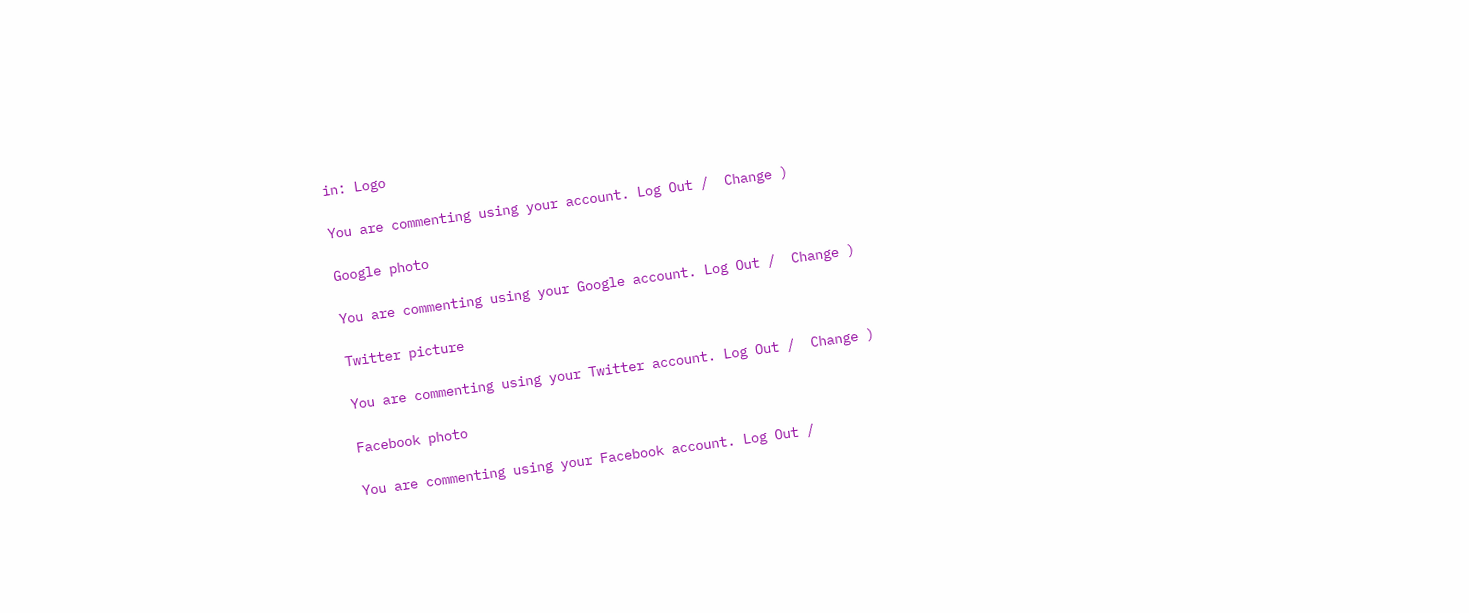in: Logo

You are commenting using your account. Log Out /  Change )

Google photo

You are commenting using your Google account. Log Out /  Change )

Twitter picture

You are commenting using your Twitter account. Log Out /  Change )

Facebook photo

You are commenting using your Facebook account. Log Out /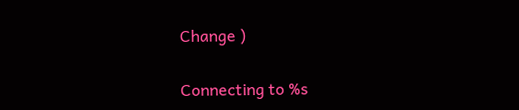Change )

Connecting to %s